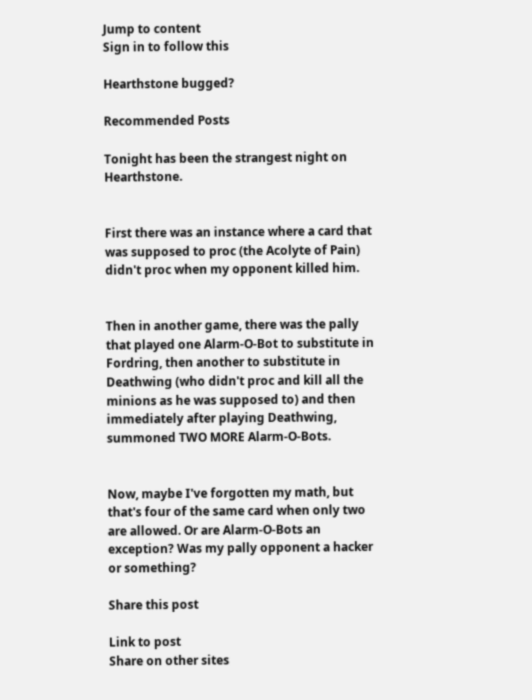Jump to content
Sign in to follow this

Hearthstone bugged?

Recommended Posts

Tonight has been the strangest night on Hearthstone.


First there was an instance where a card that was supposed to proc (the Acolyte of Pain) didn't proc when my opponent killed him.


Then in another game, there was the pally that played one Alarm-O-Bot to substitute in Fordring, then another to substitute in Deathwing (who didn't proc and kill all the minions as he was supposed to) and then immediately after playing Deathwing, summoned TWO MORE Alarm-O-Bots.


Now, maybe I've forgotten my math, but that's four of the same card when only two are allowed. Or are Alarm-O-Bots an exception? Was my pally opponent a hacker or something?

Share this post

Link to post
Share on other sites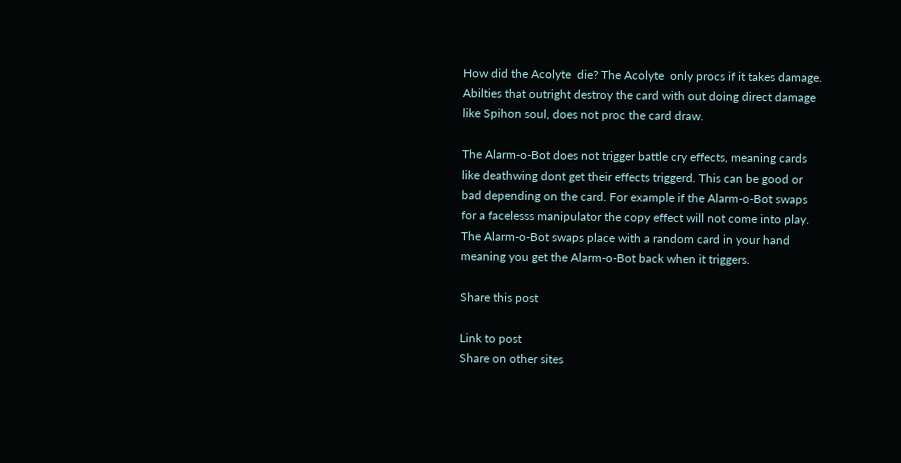How did the Acolyte  die? The Acolyte  only procs if it takes damage. Abilties that outright destroy the card with out doing direct damage like Spihon soul, does not proc the card draw.

The Alarm-o-Bot does not trigger battle cry effects, meaning cards like deathwing dont get their effects triggerd. This can be good or bad depending on the card. For example if the Alarm-o-Bot swaps for a facelesss manipulator the copy effect will not come into play. The Alarm-o-Bot swaps place with a random card in your hand meaning you get the Alarm-o-Bot back when it triggers.

Share this post

Link to post
Share on other sites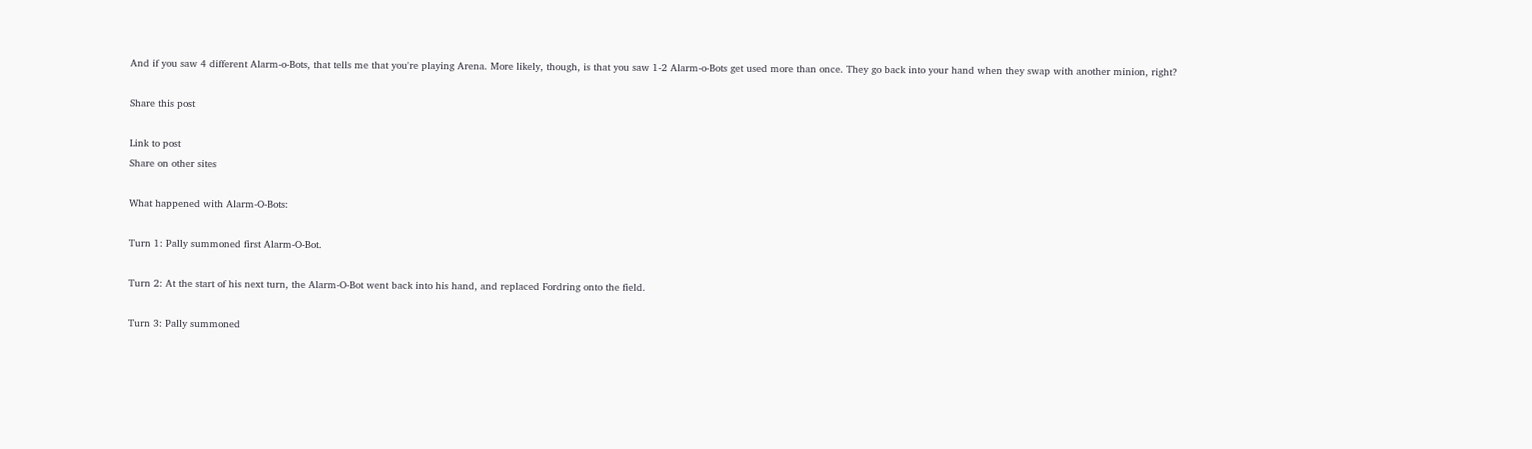And if you saw 4 different Alarm-o-Bots, that tells me that you're playing Arena. More likely, though, is that you saw 1-2 Alarm-o-Bots get used more than once. They go back into your hand when they swap with another minion, right?

Share this post

Link to post
Share on other sites

What happened with Alarm-O-Bots:

Turn 1: Pally summoned first Alarm-O-Bot.

Turn 2: At the start of his next turn, the Alarm-O-Bot went back into his hand, and replaced Fordring onto the field.

Turn 3: Pally summoned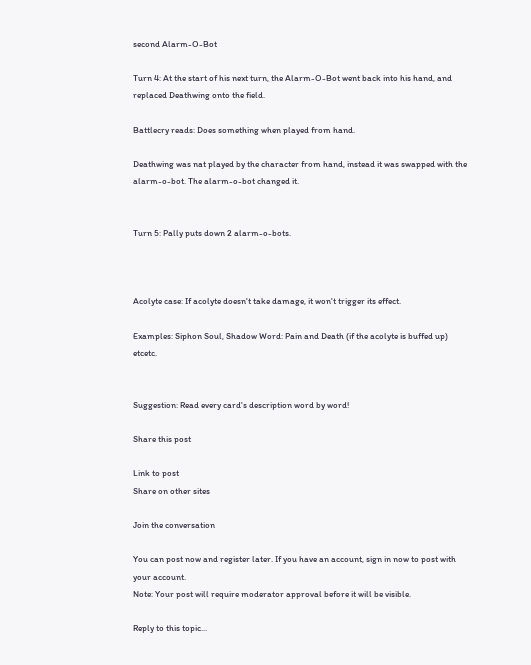second Alarm-O-Bot

Turn 4: At the start of his next turn, the Alarm-O-Bot went back into his hand, and replaced Deathwing onto the field.

Battlecry reads: Does something when played from hand.

Deathwing was nat played by the character from hand, instead it was swapped with the alarm-o-bot. The alarm-o-bot changed it.


Turn 5: Pally puts down 2 alarm-o-bots.



Acolyte case: If acolyte doesn't take damage, it won't trigger its effect.

Examples: Siphon Soul, Shadow Word: Pain and Death (if the acolyte is buffed up) etcetc.


Suggestion: Read every card's description word by word!

Share this post

Link to post
Share on other sites

Join the conversation

You can post now and register later. If you have an account, sign in now to post with your account.
Note: Your post will require moderator approval before it will be visible.

Reply to this topic...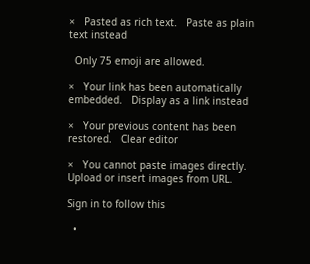×   Pasted as rich text.   Paste as plain text instead

  Only 75 emoji are allowed.

×   Your link has been automatically embedded.   Display as a link instead

×   Your previous content has been restored.   Clear editor

×   You cannot paste images directly. Upload or insert images from URL.

Sign in to follow this

  •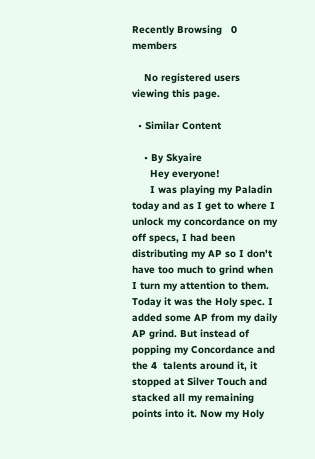Recently Browsing   0 members

    No registered users viewing this page.

  • Similar Content

    • By Skyaire
      Hey everyone!
      I was playing my Paladin today and as I get to where I unlock my concordance on my off specs, I had been distributing my AP so I don't have too much to grind when I turn my attention to them. Today it was the Holy spec. I added some AP from my daily AP grind. But instead of popping my Concordance and the 4  talents around it, it stopped at Silver Touch and stacked all my remaining points into it. Now my Holy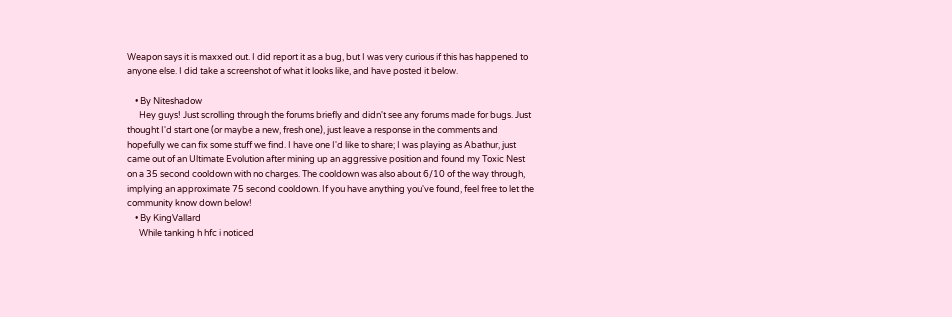Weapon says it is maxxed out. I did report it as a bug, but I was very curious if this has happened to anyone else. I did take a screenshot of what it looks like, and have posted it below.

    • By Niteshadow
      Hey guys! Just scrolling through the forums briefly and didn't see any forums made for bugs. Just thought I'd start one (or maybe a new, fresh one), just leave a response in the comments and hopefully we can fix some stuff we find. I have one I'd like to share; I was playing as Abathur, just came out of an Ultimate Evolution after mining up an aggressive position and found my Toxic Nest on a 35 second cooldown with no charges. The cooldown was also about 6/10 of the way through, implying an approximate 75 second cooldown. If you have anything you've found, feel free to let the community know down below!
    • By KingVallard
      While tanking h hfc i noticed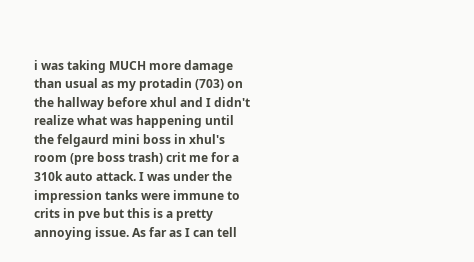i was taking MUCH more damage than usual as my protadin (703) on the hallway before xhul and I didn't realize what was happening until the felgaurd mini boss in xhul's room (pre boss trash) crit me for a 310k auto attack. I was under the impression tanks were immune to crits in pve but this is a pretty annoying issue. As far as I can tell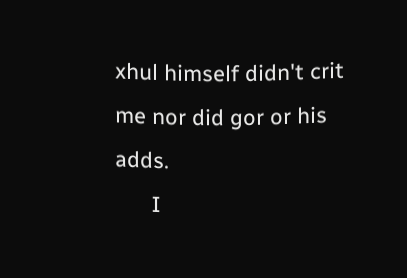xhul himself didn't crit me nor did gor or his adds.
      I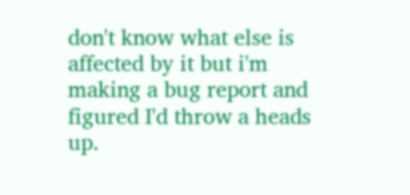don't know what else is affected by it but i'm making a bug report and figured I'd throw a heads up.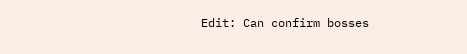Edit: Can confirm bosses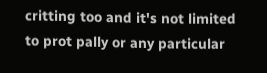critting too and it's not limited to prot pally or any particular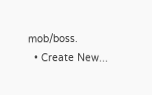mob/boss.
  • Create New...